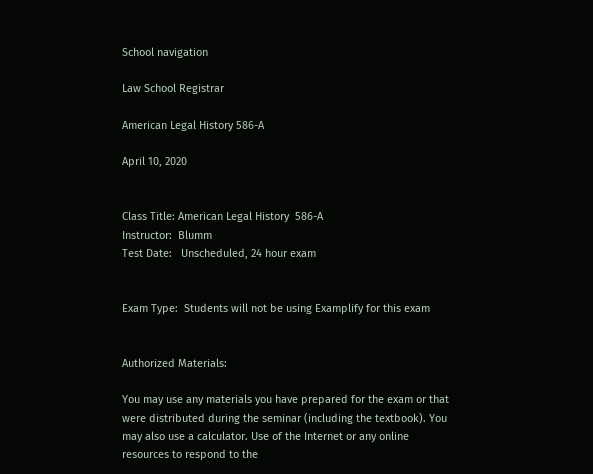School navigation

Law School Registrar

American Legal History 586-A

April 10, 2020


Class Title: American Legal History  586-A
Instructor:  Blumm
Test Date:   Unscheduled, 24 hour exam


Exam Type:  Students will not be using Examplify for this exam


Authorized Materials:

You may use any materials you have prepared for the exam or that were distributed during the seminar (including the textbook). You may also use a calculator. Use of the Internet or any online resources to respond to the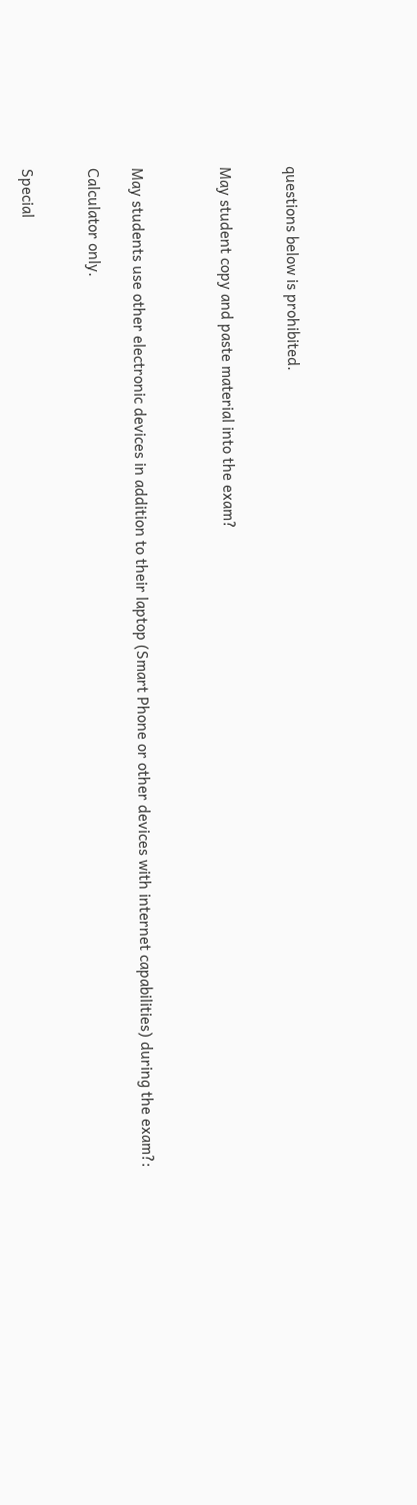questions below is prohibited.


May student copy and paste material into the exam?



May students use other electronic devices in addition to their laptop (Smart Phone or other devices with internet capabilities) during the exam?:

Calculator only.


Special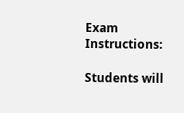Exam Instructions:

Students will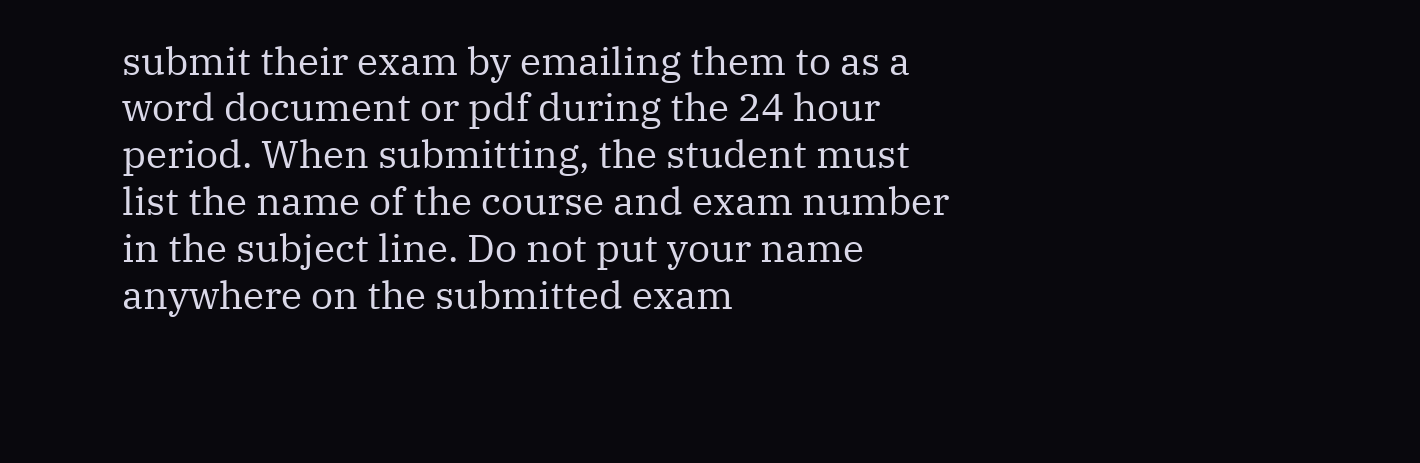submit their exam by emailing them to as a word document or pdf during the 24 hour period. When submitting, the student must list the name of the course and exam number in the subject line. Do not put your name anywhere on the submitted exam